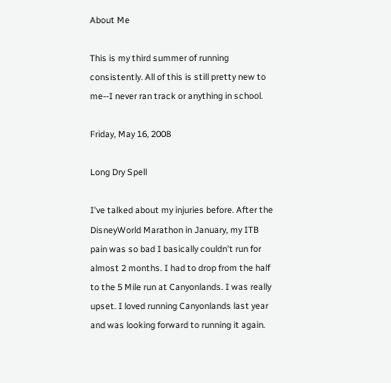About Me

This is my third summer of running consistently. All of this is still pretty new to me--I never ran track or anything in school.

Friday, May 16, 2008

Long Dry Spell

I've talked about my injuries before. After the DisneyWorld Marathon in January, my ITB pain was so bad I basically couldn't run for almost 2 months. I had to drop from the half to the 5 Mile run at Canyonlands. I was really upset. I loved running Canyonlands last year and was looking forward to running it again.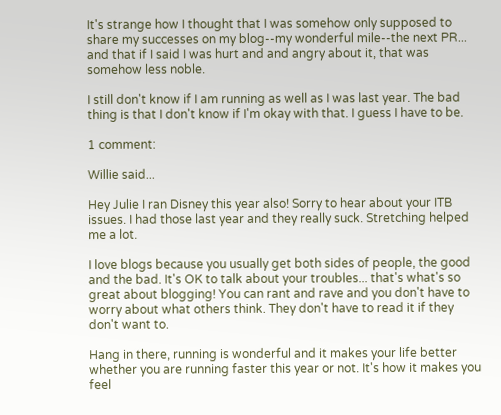It's strange how I thought that I was somehow only supposed to share my successes on my blog--my wonderful mile--the next PR... and that if I said I was hurt and and angry about it, that was somehow less noble.

I still don't know if I am running as well as I was last year. The bad thing is that I don't know if I'm okay with that. I guess I have to be.

1 comment:

Willie said...

Hey Julie I ran Disney this year also! Sorry to hear about your ITB issues. I had those last year and they really suck. Stretching helped me a lot.

I love blogs because you usually get both sides of people, the good and the bad. It's OK to talk about your troubles... that's what's so great about blogging! You can rant and rave and you don't have to worry about what others think. They don't have to read it if they don't want to.

Hang in there, running is wonderful and it makes your life better whether you are running faster this year or not. It's how it makes you feel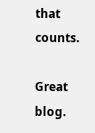that counts.

Great blog.